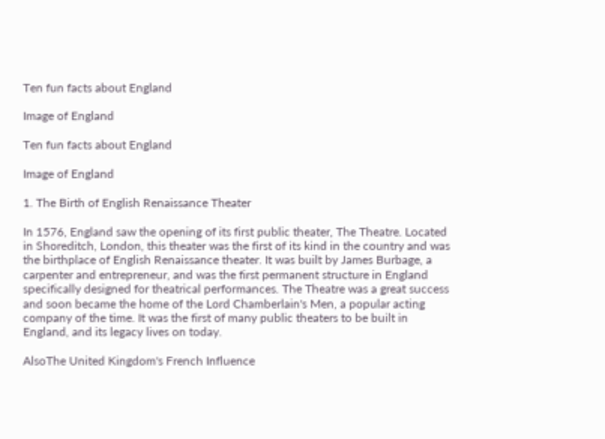Ten fun facts about England

Image of England

Ten fun facts about England

Image of England

1. The Birth of English Renaissance Theater

In 1576, England saw the opening of its first public theater, The Theatre. Located in Shoreditch, London, this theater was the first of its kind in the country and was the birthplace of English Renaissance theater. It was built by James Burbage, a carpenter and entrepreneur, and was the first permanent structure in England specifically designed for theatrical performances. The Theatre was a great success and soon became the home of the Lord Chamberlain's Men, a popular acting company of the time. It was the first of many public theaters to be built in England, and its legacy lives on today.

AlsoThe United Kingdom's French Influence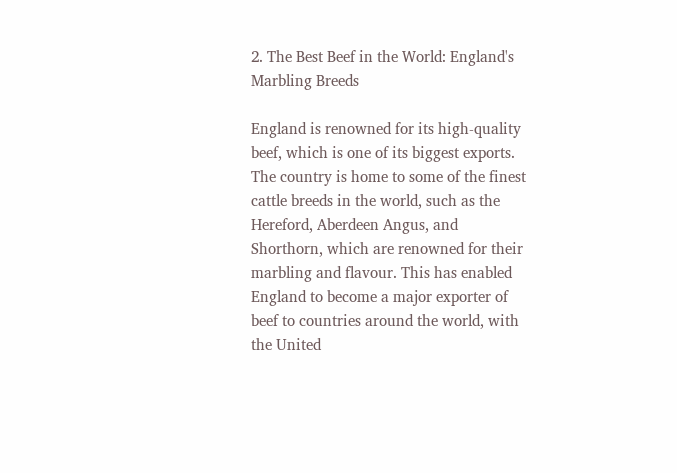2. The Best Beef in the World: England's Marbling Breeds

England is renowned for its high-quality beef, which is one of its biggest exports. The country is home to some of the finest cattle breeds in the world, such as the Hereford, Aberdeen Angus, and Shorthorn, which are renowned for their marbling and flavour. This has enabled England to become a major exporter of beef to countries around the world, with the United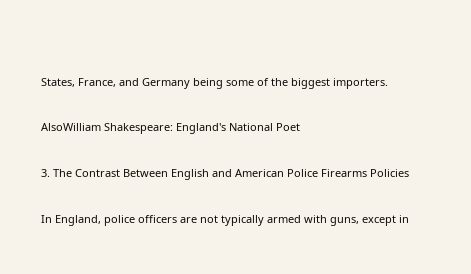States, France, and Germany being some of the biggest importers.

AlsoWilliam Shakespeare: England's National Poet

3. The Contrast Between English and American Police Firearms Policies

In England, police officers are not typically armed with guns, except in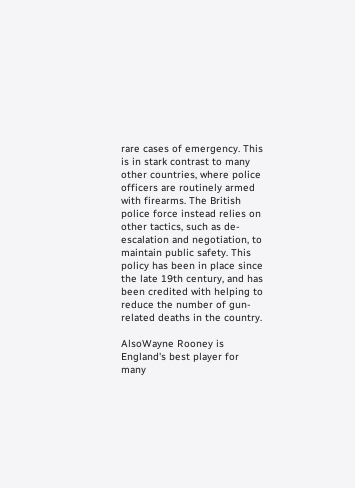rare cases of emergency. This is in stark contrast to many other countries, where police officers are routinely armed with firearms. The British police force instead relies on other tactics, such as de-escalation and negotiation, to maintain public safety. This policy has been in place since the late 19th century, and has been credited with helping to reduce the number of gun-related deaths in the country.

AlsoWayne Rooney is England's best player for many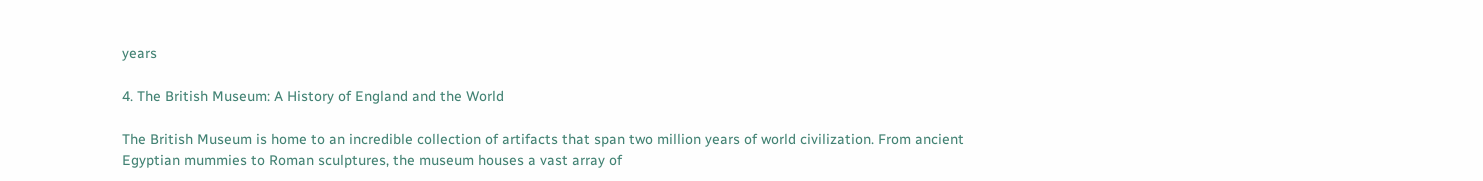years

4. The British Museum: A History of England and the World

The British Museum is home to an incredible collection of artifacts that span two million years of world civilization. From ancient Egyptian mummies to Roman sculptures, the museum houses a vast array of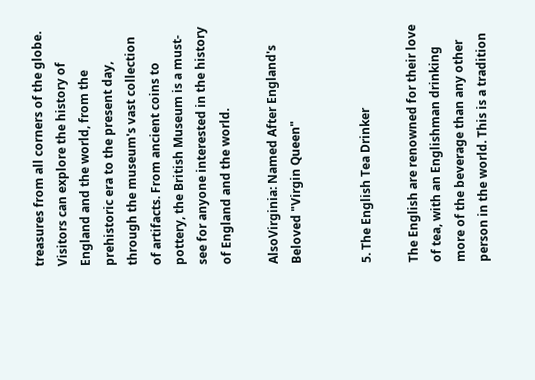treasures from all corners of the globe. Visitors can explore the history of England and the world, from the prehistoric era to the present day, through the museum's vast collection of artifacts. From ancient coins to pottery, the British Museum is a must-see for anyone interested in the history of England and the world.

AlsoVirginia: Named After England's Beloved "Virgin Queen"


5. The English Tea Drinker

The English are renowned for their love of tea, with an Englishman drinking more of the beverage than any other person in the world. This is a tradition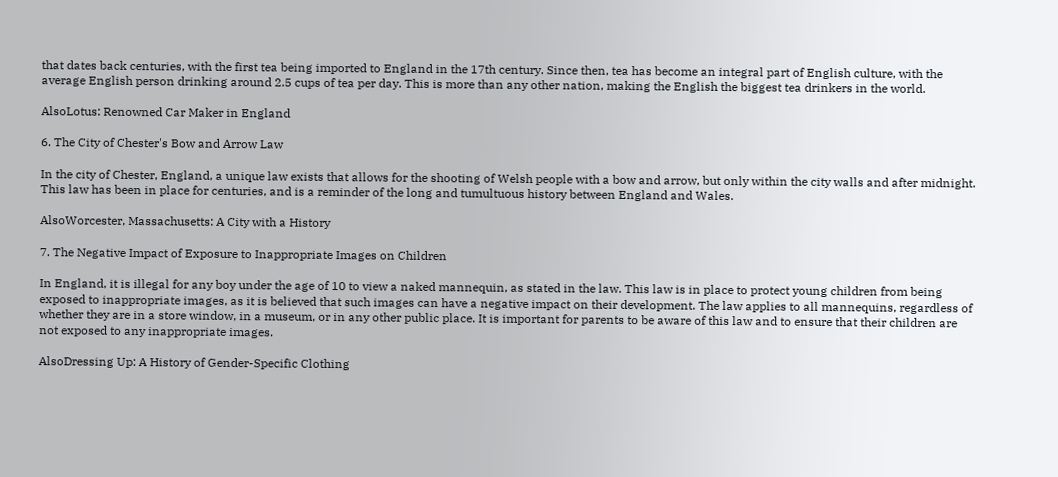that dates back centuries, with the first tea being imported to England in the 17th century. Since then, tea has become an integral part of English culture, with the average English person drinking around 2.5 cups of tea per day. This is more than any other nation, making the English the biggest tea drinkers in the world.

AlsoLotus: Renowned Car Maker in England

6. The City of Chester's Bow and Arrow Law

In the city of Chester, England, a unique law exists that allows for the shooting of Welsh people with a bow and arrow, but only within the city walls and after midnight. This law has been in place for centuries, and is a reminder of the long and tumultuous history between England and Wales.

AlsoWorcester, Massachusetts: A City with a History

7. The Negative Impact of Exposure to Inappropriate Images on Children

In England, it is illegal for any boy under the age of 10 to view a naked mannequin, as stated in the law. This law is in place to protect young children from being exposed to inappropriate images, as it is believed that such images can have a negative impact on their development. The law applies to all mannequins, regardless of whether they are in a store window, in a museum, or in any other public place. It is important for parents to be aware of this law and to ensure that their children are not exposed to any inappropriate images.

AlsoDressing Up: A History of Gender-Specific Clothing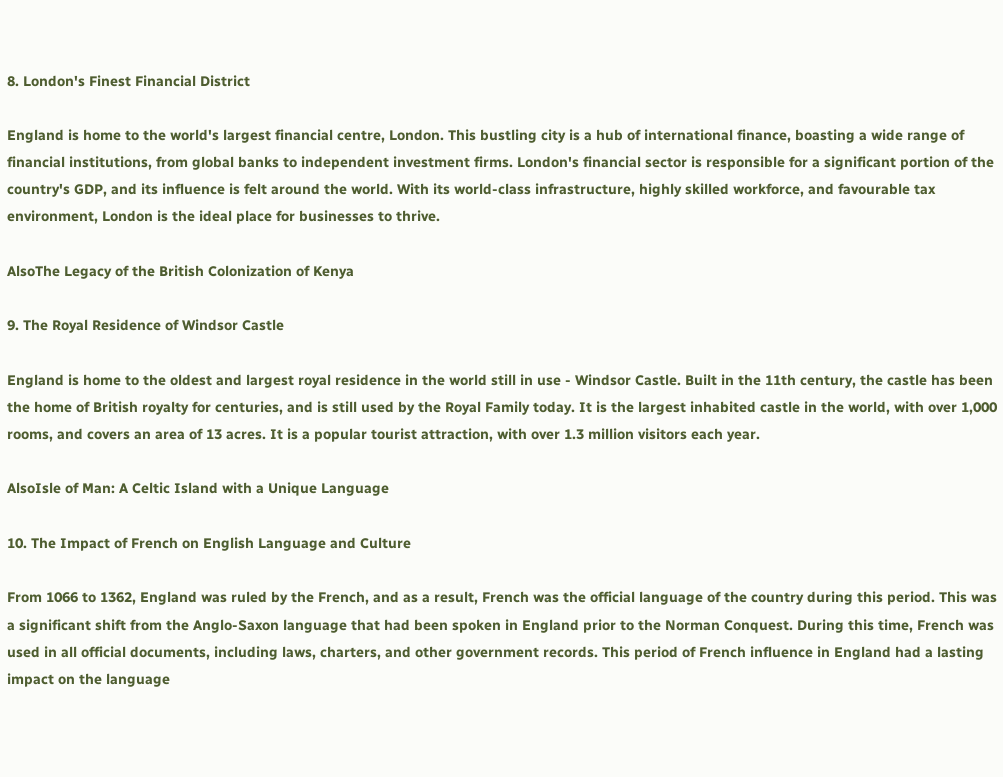8. London's Finest Financial District

England is home to the world's largest financial centre, London. This bustling city is a hub of international finance, boasting a wide range of financial institutions, from global banks to independent investment firms. London's financial sector is responsible for a significant portion of the country's GDP, and its influence is felt around the world. With its world-class infrastructure, highly skilled workforce, and favourable tax environment, London is the ideal place for businesses to thrive.

AlsoThe Legacy of the British Colonization of Kenya

9. The Royal Residence of Windsor Castle

England is home to the oldest and largest royal residence in the world still in use - Windsor Castle. Built in the 11th century, the castle has been the home of British royalty for centuries, and is still used by the Royal Family today. It is the largest inhabited castle in the world, with over 1,000 rooms, and covers an area of 13 acres. It is a popular tourist attraction, with over 1.3 million visitors each year.

AlsoIsle of Man: A Celtic Island with a Unique Language

10. The Impact of French on English Language and Culture

From 1066 to 1362, England was ruled by the French, and as a result, French was the official language of the country during this period. This was a significant shift from the Anglo-Saxon language that had been spoken in England prior to the Norman Conquest. During this time, French was used in all official documents, including laws, charters, and other government records. This period of French influence in England had a lasting impact on the language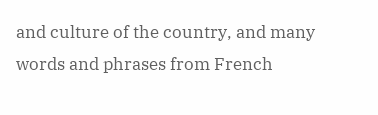and culture of the country, and many words and phrases from French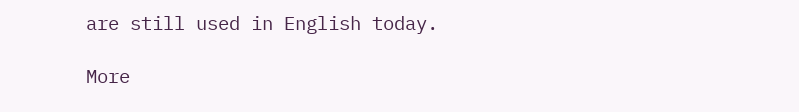are still used in English today.

More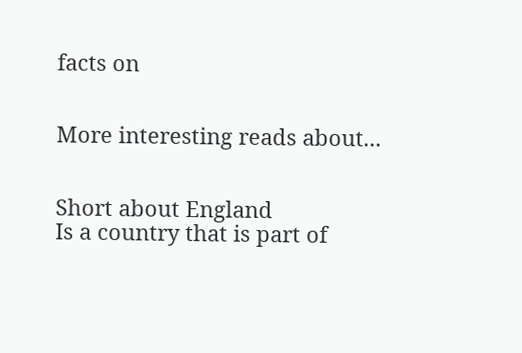facts on


More interesting reads about...


Short about England
Is a country that is part of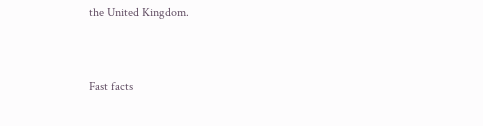the United Kingdom.


Fast facts